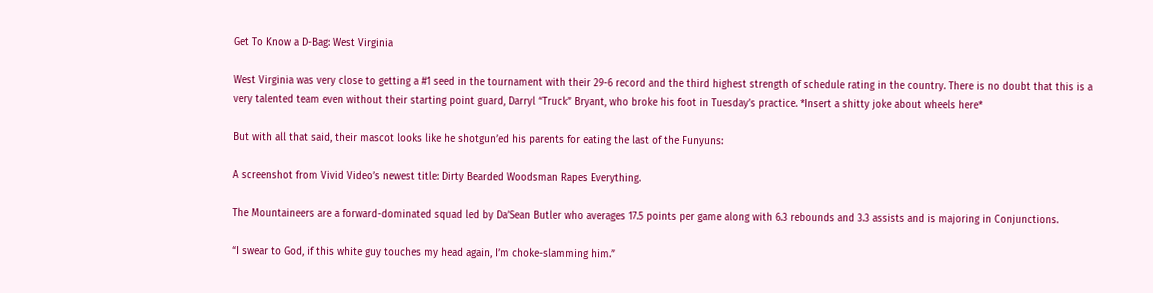Get To Know a D-Bag: West Virginia

West Virginia was very close to getting a #1 seed in the tournament with their 29-6 record and the third highest strength of schedule rating in the country. There is no doubt that this is a very talented team even without their starting point guard, Darryl “Truck” Bryant, who broke his foot in Tuesday’s practice. *Insert a shitty joke about wheels here*

But with all that said, their mascot looks like he shotgun’ed his parents for eating the last of the Funyuns:

A screenshot from Vivid Video’s newest title: Dirty Bearded Woodsman Rapes Everything.

The Mountaineers are a forward-dominated squad led by Da’Sean Butler who averages 17.5 points per game along with 6.3 rebounds and 3.3 assists and is majoring in Conjunctions.

“I swear to God, if this white guy touches my head again, I’m choke-slamming him.”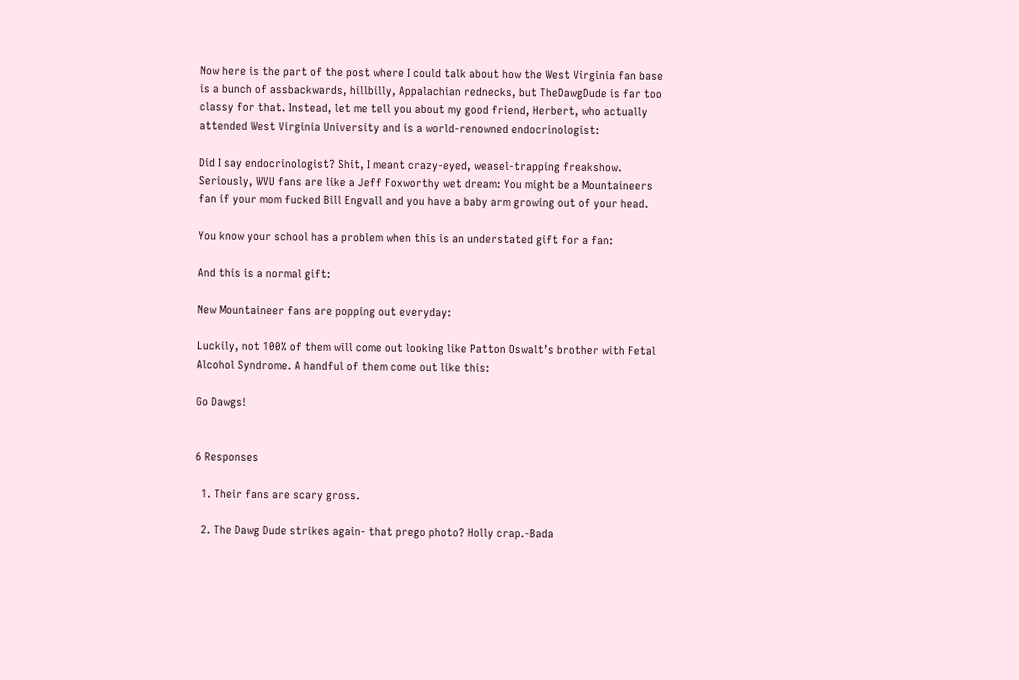Now here is the part of the post where I could talk about how the West Virginia fan base is a bunch of assbackwards, hillbilly, Appalachian rednecks, but TheDawgDude is far too classy for that. Instead, let me tell you about my good friend, Herbert, who actually attended West Virginia University and is a world-renowned endocrinologist:

Did I say endocrinologist? Shit, I meant crazy-eyed, weasel-trapping freakshow. Seriously, WVU fans are like a Jeff Foxworthy wet dream: You might be a Mountaineers fan if your mom fucked Bill Engvall and you have a baby arm growing out of your head.

You know your school has a problem when this is an understated gift for a fan:

And this is a normal gift:

New Mountaineer fans are popping out everyday:

Luckily, not 100% of them will come out looking like Patton Oswalt’s brother with Fetal Alcohol Syndrome. A handful of them come out like this:

Go Dawgs!


6 Responses

  1. Their fans are scary gross.

  2. The Dawg Dude strikes again- that prego photo? Holly crap.-Bada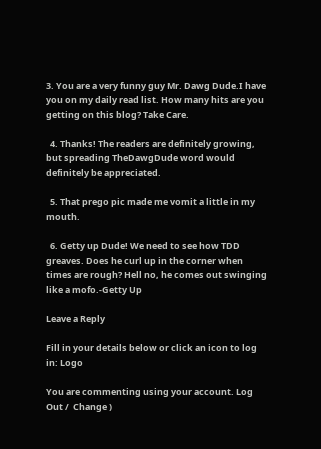3. You are a very funny guy Mr. Dawg Dude.I have you on my daily read list. How many hits are you getting on this blog? Take Care.

  4. Thanks! The readers are definitely growing, but spreading TheDawgDude word would definitely be appreciated.

  5. That prego pic made me vomit a little in my mouth.

  6. Getty up Dude! We need to see how TDD greaves. Does he curl up in the corner when times are rough? Hell no, he comes out swinging like a mofo.-Getty Up

Leave a Reply

Fill in your details below or click an icon to log in: Logo

You are commenting using your account. Log Out /  Change )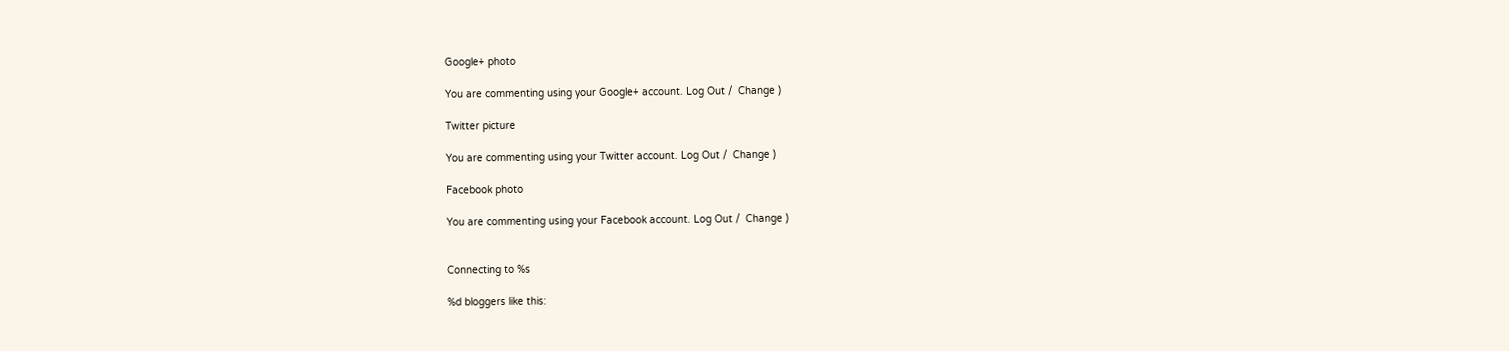Google+ photo

You are commenting using your Google+ account. Log Out /  Change )

Twitter picture

You are commenting using your Twitter account. Log Out /  Change )

Facebook photo

You are commenting using your Facebook account. Log Out /  Change )


Connecting to %s

%d bloggers like this: